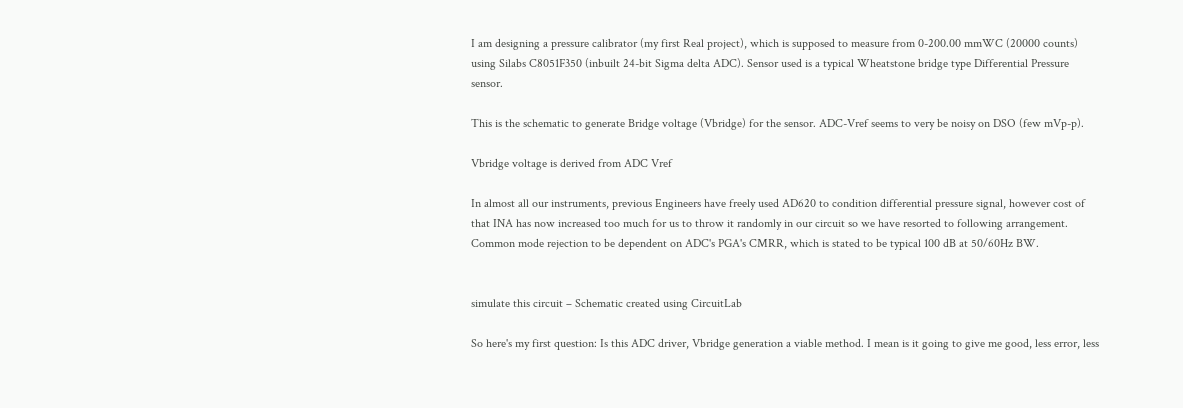I am designing a pressure calibrator (my first Real project), which is supposed to measure from 0-200.00 mmWC (20000 counts) using Silabs C8051F350 (inbuilt 24-bit Sigma delta ADC). Sensor used is a typical Wheatstone bridge type Differential Pressure sensor.

This is the schematic to generate Bridge voltage (Vbridge) for the sensor. ADC-Vref seems to very be noisy on DSO (few mVp-p).

Vbridge voltage is derived from ADC Vref

In almost all our instruments, previous Engineers have freely used AD620 to condition differential pressure signal, however cost of that INA has now increased too much for us to throw it randomly in our circuit so we have resorted to following arrangement. Common mode rejection to be dependent on ADC's PGA's CMRR, which is stated to be typical 100 dB at 50/60Hz BW.


simulate this circuit – Schematic created using CircuitLab

So here's my first question: Is this ADC driver, Vbridge generation a viable method. I mean is it going to give me good, less error, less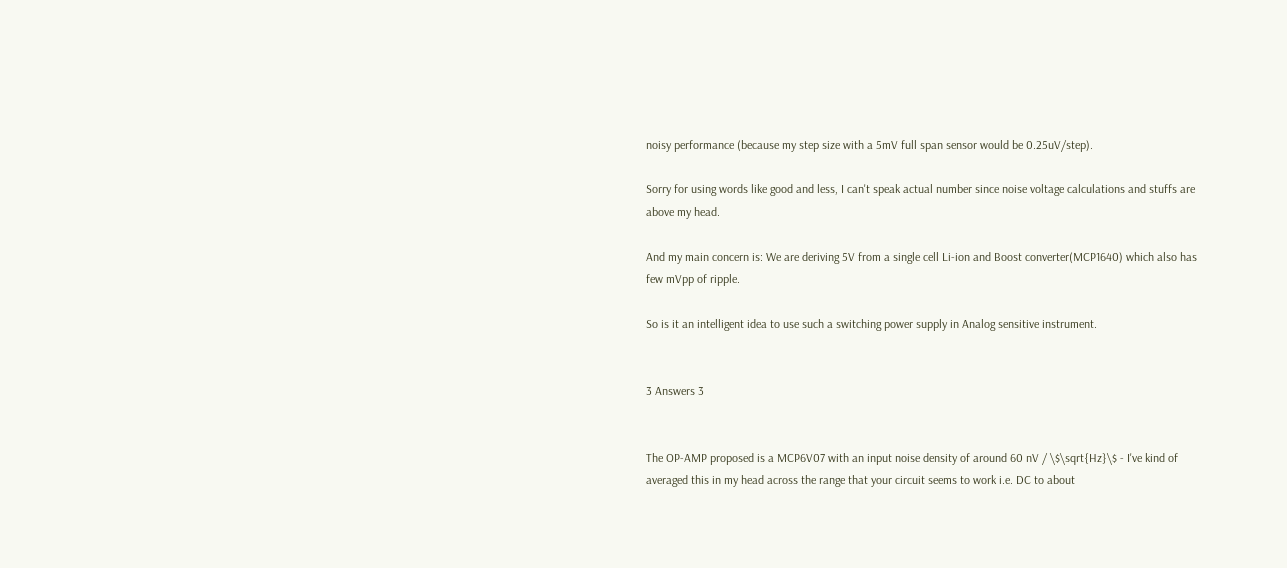noisy performance (because my step size with a 5mV full span sensor would be 0.25uV/step).

Sorry for using words like good and less, I can't speak actual number since noise voltage calculations and stuffs are above my head.

And my main concern is: We are deriving 5V from a single cell Li-ion and Boost converter(MCP1640) which also has few mVpp of ripple.

So is it an intelligent idea to use such a switching power supply in Analog sensitive instrument.


3 Answers 3


The OP-AMP proposed is a MCP6V07 with an input noise density of around 60 nV / \$\sqrt{Hz}\$ - I've kind of averaged this in my head across the range that your circuit seems to work i.e. DC to about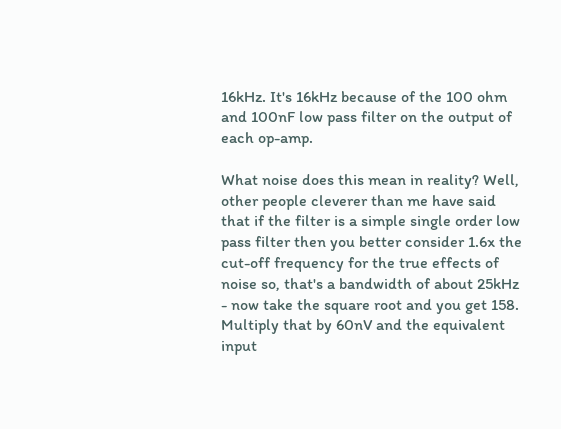16kHz. It's 16kHz because of the 100 ohm and 100nF low pass filter on the output of each op-amp.

What noise does this mean in reality? Well, other people cleverer than me have said that if the filter is a simple single order low pass filter then you better consider 1.6x the cut-off frequency for the true effects of noise so, that's a bandwidth of about 25kHz - now take the square root and you get 158. Multiply that by 60nV and the equivalent input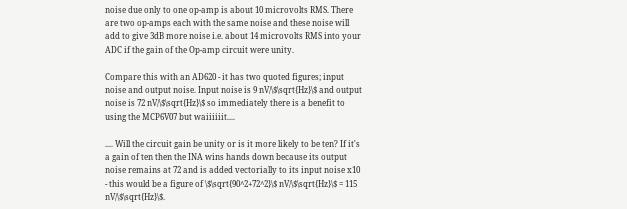noise due only to one op-amp is about 10 microvolts RMS. There are two op-amps each with the same noise and these noise will add to give 3dB more noise i.e. about 14 microvolts RMS into your ADC if the gain of the Op-amp circuit were unity.

Compare this with an AD620 - it has two quoted figures; input noise and output noise. Input noise is 9 nV/\$\sqrt{Hz}\$ and output noise is 72 nV/\$\sqrt{Hz}\$ so immediately there is a benefit to using the MCP6V07 but waiiiiiit....

.... Will the circuit gain be unity or is it more likely to be ten? If it's a gain of ten then the INA wins hands down because its output noise remains at 72 and is added vectorially to its input noise x10 - this would be a figure of \$\sqrt{90^2+72^2}\$ nV/\$\sqrt{Hz}\$ = 115 nV/\$\sqrt{Hz}\$.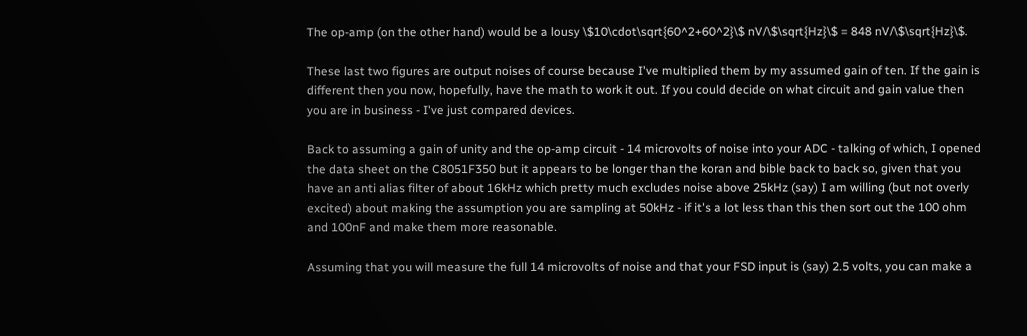The op-amp (on the other hand) would be a lousy \$10\cdot\sqrt{60^2+60^2}\$ nV/\$\sqrt{Hz}\$ = 848 nV/\$\sqrt{Hz}\$.

These last two figures are output noises of course because I've multiplied them by my assumed gain of ten. If the gain is different then you now, hopefully, have the math to work it out. If you could decide on what circuit and gain value then you are in business - I've just compared devices.

Back to assuming a gain of unity and the op-amp circuit - 14 microvolts of noise into your ADC - talking of which, I opened the data sheet on the C8051F350 but it appears to be longer than the koran and bible back to back so, given that you have an anti alias filter of about 16kHz which pretty much excludes noise above 25kHz (say) I am willing (but not overly excited) about making the assumption you are sampling at 50kHz - if it's a lot less than this then sort out the 100 ohm and 100nF and make them more reasonable.

Assuming that you will measure the full 14 microvolts of noise and that your FSD input is (say) 2.5 volts, you can make a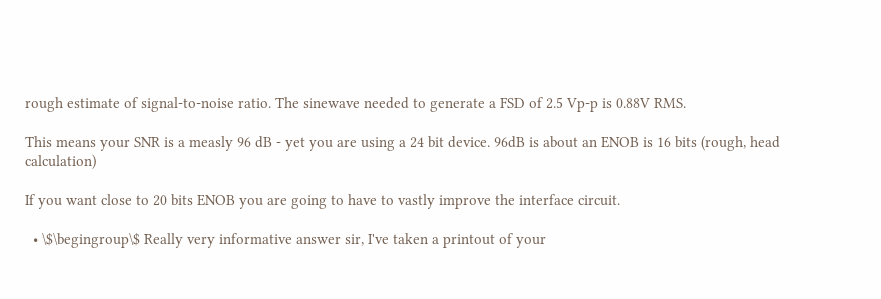rough estimate of signal-to-noise ratio. The sinewave needed to generate a FSD of 2.5 Vp-p is 0.88V RMS.

This means your SNR is a measly 96 dB - yet you are using a 24 bit device. 96dB is about an ENOB is 16 bits (rough, head calculation)

If you want close to 20 bits ENOB you are going to have to vastly improve the interface circuit.

  • \$\begingroup\$ Really very informative answer sir, I've taken a printout of your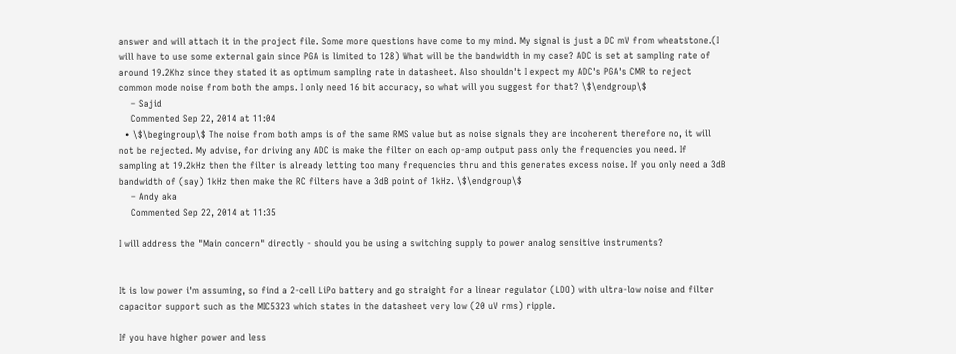answer and will attach it in the project file. Some more questions have come to my mind. My signal is just a DC mV from wheatstone.(I will have to use some external gain since PGA is limited to 128) What will be the bandwidth in my case? ADC is set at sampling rate of around 19.2Khz since they stated it as optimum sampling rate in datasheet. Also shouldn't I expect my ADC's PGA's CMR to reject common mode noise from both the amps. I only need 16 bit accuracy, so what will you suggest for that? \$\endgroup\$
    – Sajid
    Commented Sep 22, 2014 at 11:04
  • \$\begingroup\$ The noise from both amps is of the same RMS value but as noise signals they are incoherent therefore no, it will not be rejected. My advise, for driving any ADC is make the filter on each op-amp output pass only the frequencies you need. If sampling at 19.2kHz then the filter is already letting too many frequencies thru and this generates excess noise. If you only need a 3dB bandwidth of (say) 1kHz then make the RC filters have a 3dB point of 1kHz. \$\endgroup\$
    – Andy aka
    Commented Sep 22, 2014 at 11:35

I will address the "Main concern" directly - should you be using a switching supply to power analog sensitive instruments?


It is low power i'm assuming, so find a 2-cell LiPo battery and go straight for a linear regulator (LDO) with ultra-low noise and filter capacitor support such as the MIC5323 which states in the datasheet very low (20 uV rms) ripple.

If you have higher power and less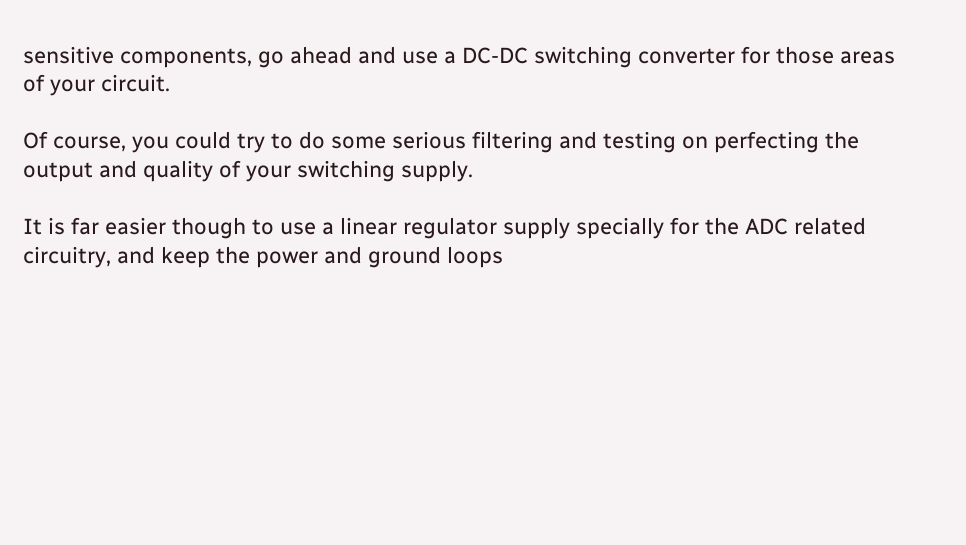sensitive components, go ahead and use a DC-DC switching converter for those areas of your circuit.

Of course, you could try to do some serious filtering and testing on perfecting the output and quality of your switching supply.

It is far easier though to use a linear regulator supply specially for the ADC related circuitry, and keep the power and ground loops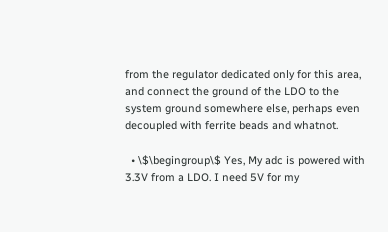from the regulator dedicated only for this area, and connect the ground of the LDO to the system ground somewhere else, perhaps even decoupled with ferrite beads and whatnot.

  • \$\begingroup\$ Yes, My adc is powered with 3.3V from a LDO. I need 5V for my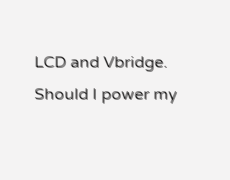LCD and Vbridge. Should I power my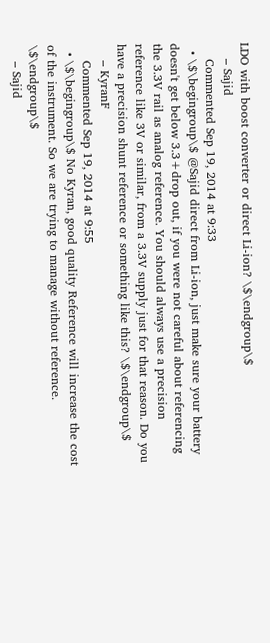LDO with boost converter or direct Li-ion? \$\endgroup\$
    – Sajid
    Commented Sep 19, 2014 at 9:33
  • \$\begingroup\$ @Sajid direct from Li-ion, just make sure your battery doesn't get below 3.3+drop out, if you were not careful about referencing the 3.3V rail as analog reference. You should always use a precision reference like 3V or similar, from a 3.3V supply just for that reason. Do you have a precision shunt reference or something like this? \$\endgroup\$
    – KyranF
    Commented Sep 19, 2014 at 9:55
  • \$\begingroup\$ No Kyran, good quality Reference will increase the cost of the instrument. So we are trying to manage without reference. \$\endgroup\$
    – Sajid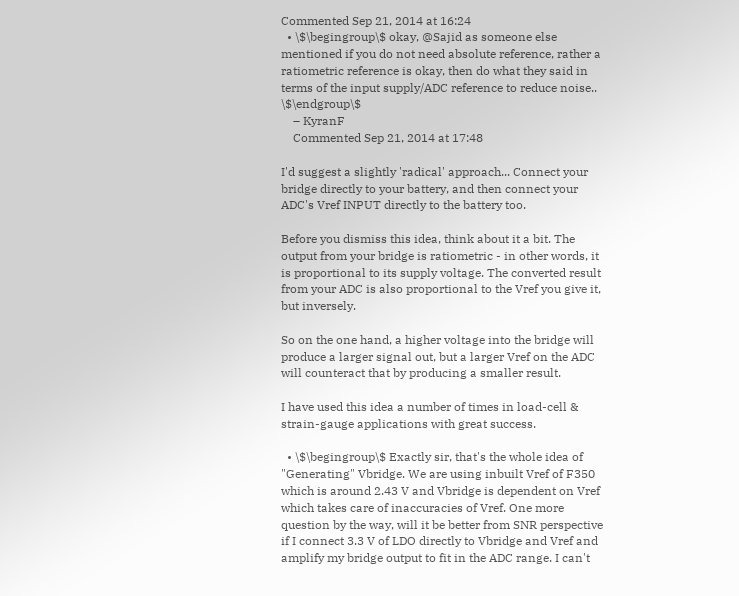Commented Sep 21, 2014 at 16:24
  • \$\begingroup\$ okay, @Sajid as someone else mentioned if you do not need absolute reference, rather a ratiometric reference is okay, then do what they said in terms of the input supply/ADC reference to reduce noise.. \$\endgroup\$
    – KyranF
    Commented Sep 21, 2014 at 17:48

I'd suggest a slightly 'radical' approach... Connect your bridge directly to your battery, and then connect your ADC's Vref INPUT directly to the battery too.

Before you dismiss this idea, think about it a bit. The output from your bridge is ratiometric - in other words, it is proportional to its supply voltage. The converted result from your ADC is also proportional to the Vref you give it, but inversely.

So on the one hand, a higher voltage into the bridge will produce a larger signal out, but a larger Vref on the ADC will counteract that by producing a smaller result.

I have used this idea a number of times in load-cell & strain-gauge applications with great success.

  • \$\begingroup\$ Exactly sir, that's the whole idea of "Generating" Vbridge. We are using inbuilt Vref of F350 which is around 2.43 V and Vbridge is dependent on Vref which takes care of inaccuracies of Vref. One more question by the way, will it be better from SNR perspective if I connect 3.3 V of LDO directly to Vbridge and Vref and amplify my bridge output to fit in the ADC range. I can't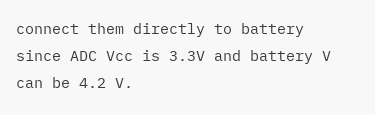connect them directly to battery since ADC Vcc is 3.3V and battery V can be 4.2 V.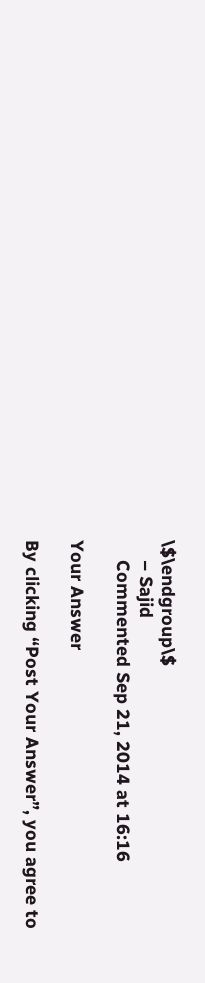\$\endgroup\$
    – Sajid
    Commented Sep 21, 2014 at 16:16

Your Answer

By clicking “Post Your Answer”, you agree to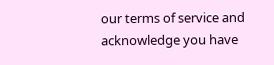our terms of service and acknowledge you have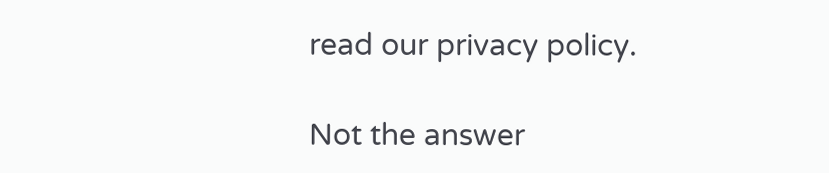read our privacy policy.

Not the answer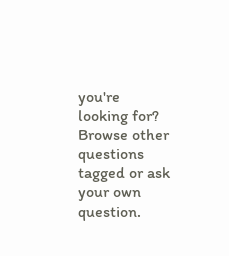you're looking for? Browse other questions tagged or ask your own question.